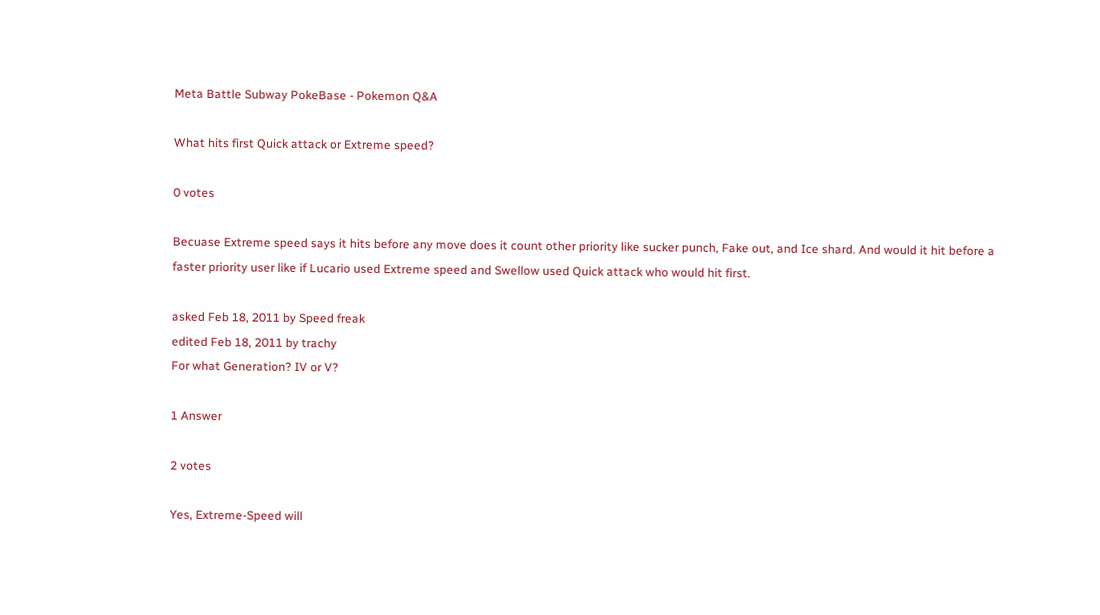Meta Battle Subway PokeBase - Pokemon Q&A

What hits first Quick attack or Extreme speed?

0 votes

Becuase Extreme speed says it hits before any move does it count other priority like sucker punch, Fake out, and Ice shard. And would it hit before a faster priority user like if Lucario used Extreme speed and Swellow used Quick attack who would hit first.

asked Feb 18, 2011 by Speed freak
edited Feb 18, 2011 by trachy
For what Generation? IV or V?

1 Answer

2 votes

Yes, Extreme-Speed will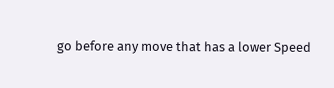go before any move that has a lower Speed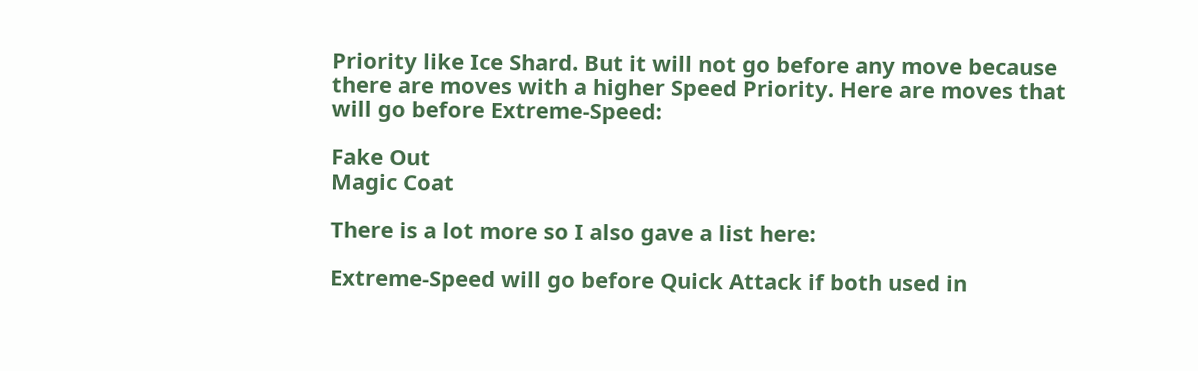Priority like Ice Shard. But it will not go before any move because there are moves with a higher Speed Priority. Here are moves that will go before Extreme-Speed:

Fake Out
Magic Coat

There is a lot more so I also gave a list here:

Extreme-Speed will go before Quick Attack if both used in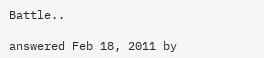Battle..

answered Feb 18, 2011 by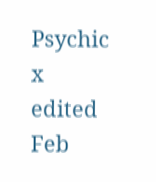Psychic x
edited Feb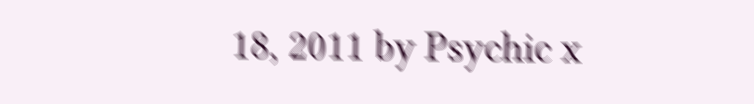18, 2011 by Psychic x